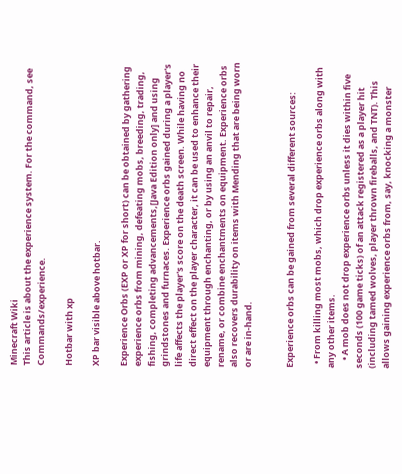Minecraft Wiki
This article is about the experience system. For the command, see Commands/experience.

Hotbar with xp

XP bar visible above hotbar.

Experience Orbs (EXP or XP for short) can be obtained by gathering experience orbs from mining, defeating mobs, breeding, trading, fishing, completing advancements,[Java Edition only] and using grindstones and furnaces. Experience orbs gained during a player's life affects the player's score on the death screen. While having no direct effect on the player character, it can be used to enhance their equipment through enchanting, or by using an anvil to repair, rename, or combine enchantments on equipment. Experience orbs also recovers durability on items with Mending that are being worn or are in-hand.


Experience orbs can be gained from several different sources:

  • From killing most mobs, which drop experience orbs along with any other items.
    • A mob does not drop experience orbs unless it dies within five seconds (100 game ticks) of an attack registered as a player hit (including tamed wolves, player thrown fireballs, and TNT). This allows gaining experience orbs from, say, knocking a monster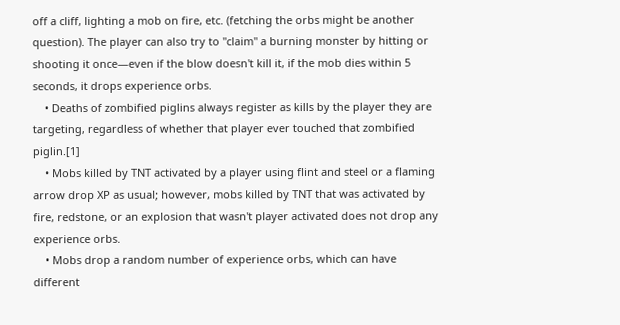off a cliff, lighting a mob on fire, etc. (fetching the orbs might be another question). The player can also try to "claim" a burning monster by hitting or shooting it once—even if the blow doesn't kill it, if the mob dies within 5 seconds, it drops experience orbs.
    • Deaths of zombified piglins always register as kills by the player they are targeting, regardless of whether that player ever touched that zombified piglin.[1]
    • Mobs killed by TNT activated by a player using flint and steel or a flaming arrow drop XP as usual; however, mobs killed by TNT that was activated by fire, redstone, or an explosion that wasn't player activated does not drop any experience orbs.
    • Mobs drop a random number of experience orbs, which can have different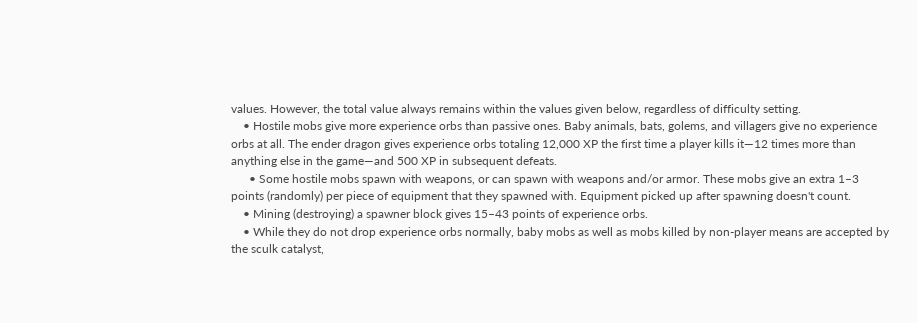values. However, the total value always remains within the values given below, regardless of difficulty setting.
    • Hostile mobs give more experience orbs than passive ones. Baby animals, bats, golems, and villagers give no experience orbs at all. The ender dragon gives experience orbs totaling 12,000 XP the first time a player kills it—12 times more than anything else in the game—and 500 XP in subsequent defeats.
      • Some hostile mobs spawn with weapons, or can spawn with weapons and/or armor. These mobs give an extra 1–3 points (randomly) per piece of equipment that they spawned with. Equipment picked up after spawning doesn't count.
    • Mining (destroying) a spawner block gives 15–43 points of experience orbs.
    • While they do not drop experience orbs normally, baby mobs as well as mobs killed by non-player means are accepted by the sculk catalyst,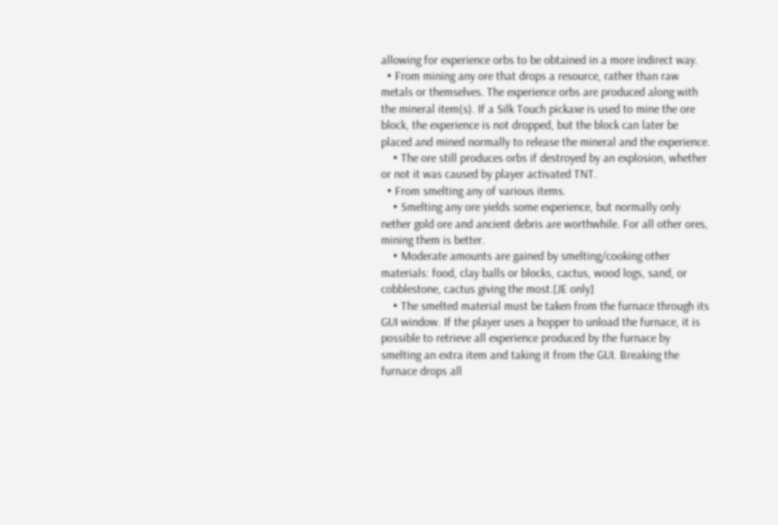allowing for experience orbs to be obtained in a more indirect way.
  • From mining any ore that drops a resource, rather than raw metals or themselves. The experience orbs are produced along with the mineral item(s). If a Silk Touch pickaxe is used to mine the ore block, the experience is not dropped, but the block can later be placed and mined normally to release the mineral and the experience.
    • The ore still produces orbs if destroyed by an explosion, whether or not it was caused by player activated TNT.
  • From smelting any of various items.
    • Smelting any ore yields some experience, but normally only nether gold ore and ancient debris are worthwhile. For all other ores, mining them is better.
    • Moderate amounts are gained by smelting/cooking other materials: food, clay balls or blocks, cactus, wood logs, sand, or cobblestone, cactus giving the most.[JE only]
    • The smelted material must be taken from the furnace through its GUI window. If the player uses a hopper to unload the furnace, it is possible to retrieve all experience produced by the furnace by smelting an extra item and taking it from the GUI. Breaking the furnace drops all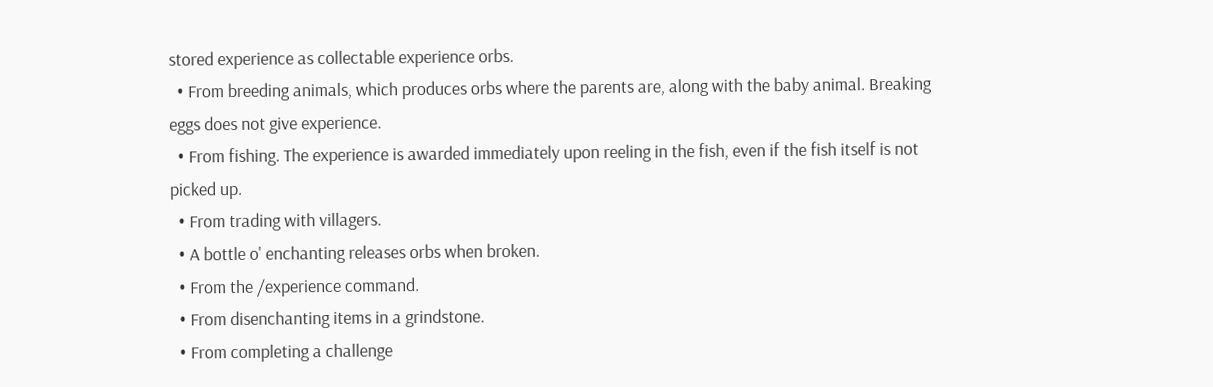stored experience as collectable experience orbs.
  • From breeding animals, which produces orbs where the parents are, along with the baby animal. Breaking eggs does not give experience.
  • From fishing. The experience is awarded immediately upon reeling in the fish, even if the fish itself is not picked up.
  • From trading with villagers.
  • A bottle o' enchanting releases orbs when broken.
  • From the /experience command.
  • From disenchanting items in a grindstone.
  • From completing a challenge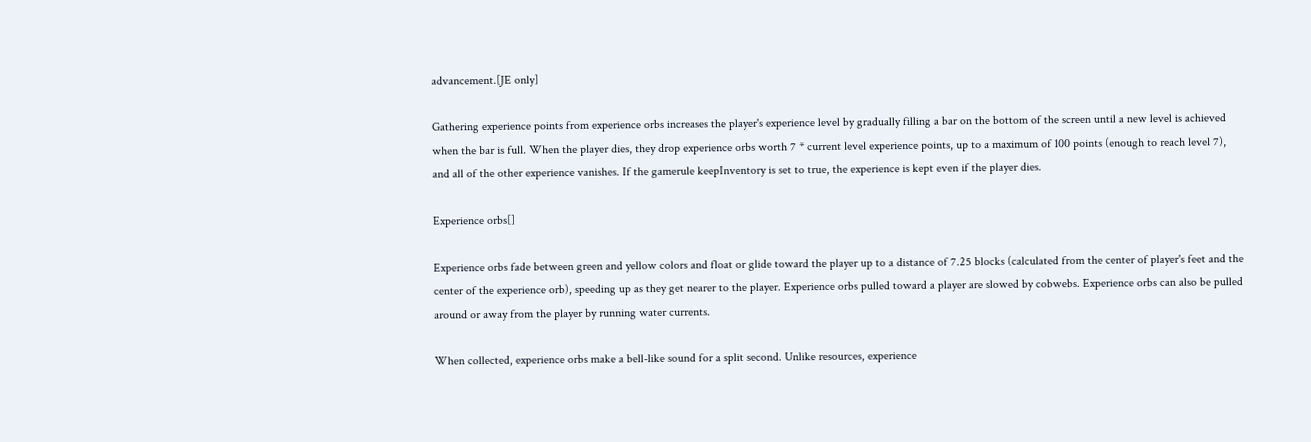advancement.[JE only]

Gathering experience points from experience orbs increases the player's experience level by gradually filling a bar on the bottom of the screen until a new level is achieved when the bar is full. When the player dies, they drop experience orbs worth 7 * current level experience points, up to a maximum of 100 points (enough to reach level 7), and all of the other experience vanishes. If the gamerule keepInventory is set to true, the experience is kept even if the player dies.

Experience orbs[]

Experience orbs fade between green and yellow colors and float or glide toward the player up to a distance of 7.25 blocks (calculated from the center of player's feet and the center of the experience orb), speeding up as they get nearer to the player. Experience orbs pulled toward a player are slowed by cobwebs. Experience orbs can also be pulled around or away from the player by running water currents.

When collected, experience orbs make a bell-like sound for a split second. Unlike resources, experience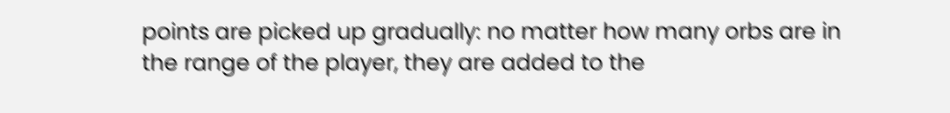points are picked up gradually: no matter how many orbs are in the range of the player, they are added to the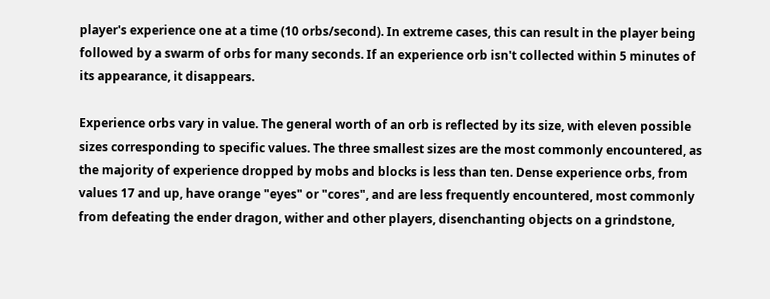player's experience one at a time (10 orbs/second). In extreme cases, this can result in the player being followed by a swarm of orbs for many seconds. If an experience orb isn't collected within 5 minutes of its appearance, it disappears.

Experience orbs vary in value. The general worth of an orb is reflected by its size, with eleven possible sizes corresponding to specific values. The three smallest sizes are the most commonly encountered, as the majority of experience dropped by mobs and blocks is less than ten. Dense experience orbs, from values 17 and up, have orange "eyes" or "cores", and are less frequently encountered, most commonly from defeating the ender dragon, wither and other players, disenchanting objects on a grindstone,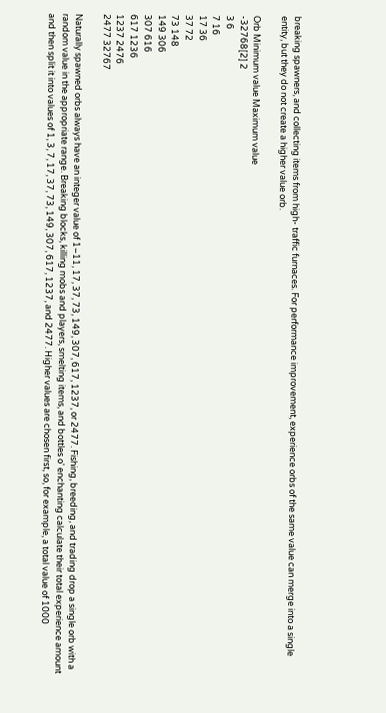breaking spawners, and collecting items from high- traffic furnaces. For performance improvement, experience orbs of the same value can merge into a single entity, but they do not create a higher value orb.

Orb Minimum value Maximum value
-32768[2] 2
3 6
7 16
17 36
37 72
73 148
149 306
307 616
617 1236
1237 2476
2477 32767

Naturally spawned orbs always have an integer value of 1–11, 17, 37, 73, 149, 307, 617, 1237, or 2477. Fishing, breeding, and trading drop a single orb with a random value in the appropriate range. Breaking blocks, killing mobs and players, smelting items, and bottles o' enchanting calculate their total experience amount and then split it into values of 1, 3, 7, 17, 37, 73, 149, 307, 617, 1237, and 2477. Higher values are chosen first, so, for example, a total value of 1000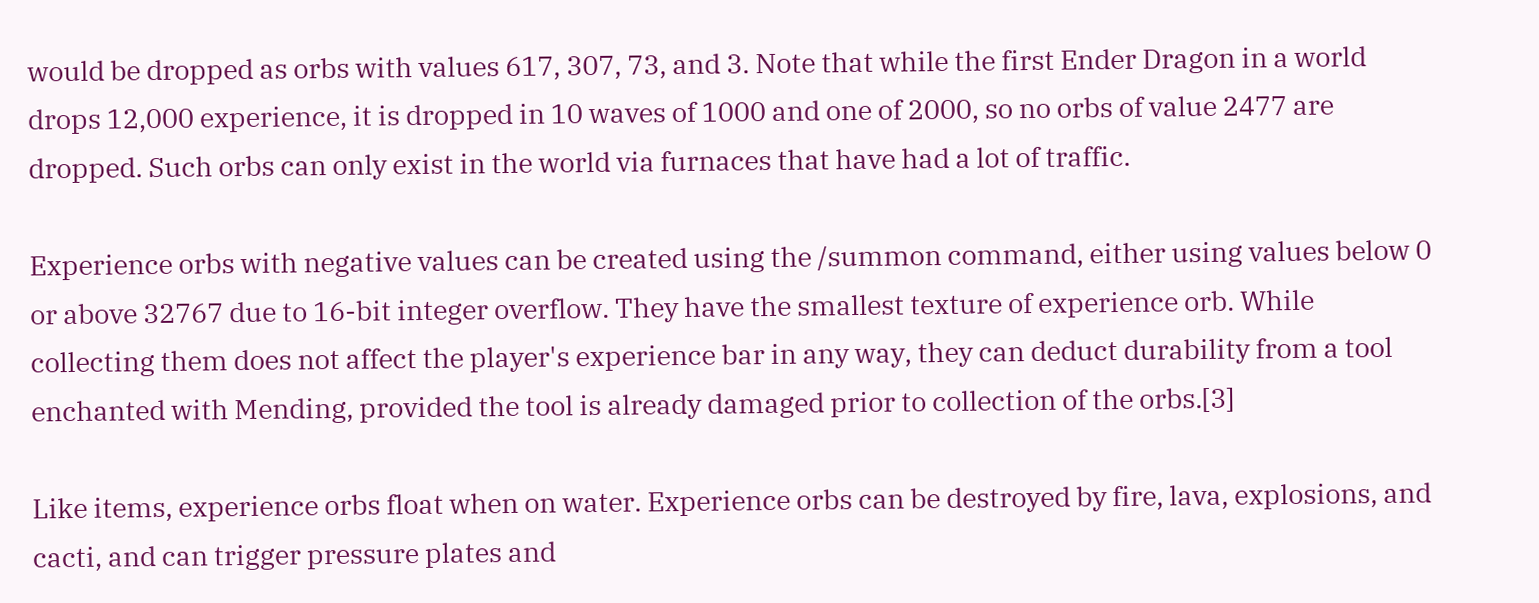would be dropped as orbs with values 617, 307, 73, and 3. Note that while the first Ender Dragon in a world drops 12,000 experience, it is dropped in 10 waves of 1000 and one of 2000, so no orbs of value 2477 are dropped. Such orbs can only exist in the world via furnaces that have had a lot of traffic.

Experience orbs with negative values can be created using the /summon command, either using values below 0 or above 32767 due to 16-bit integer overflow. They have the smallest texture of experience orb. While collecting them does not affect the player's experience bar in any way, they can deduct durability from a tool enchanted with Mending, provided the tool is already damaged prior to collection of the orbs.[3]

Like items, experience orbs float when on water. Experience orbs can be destroyed by fire, lava, explosions, and cacti, and can trigger pressure plates and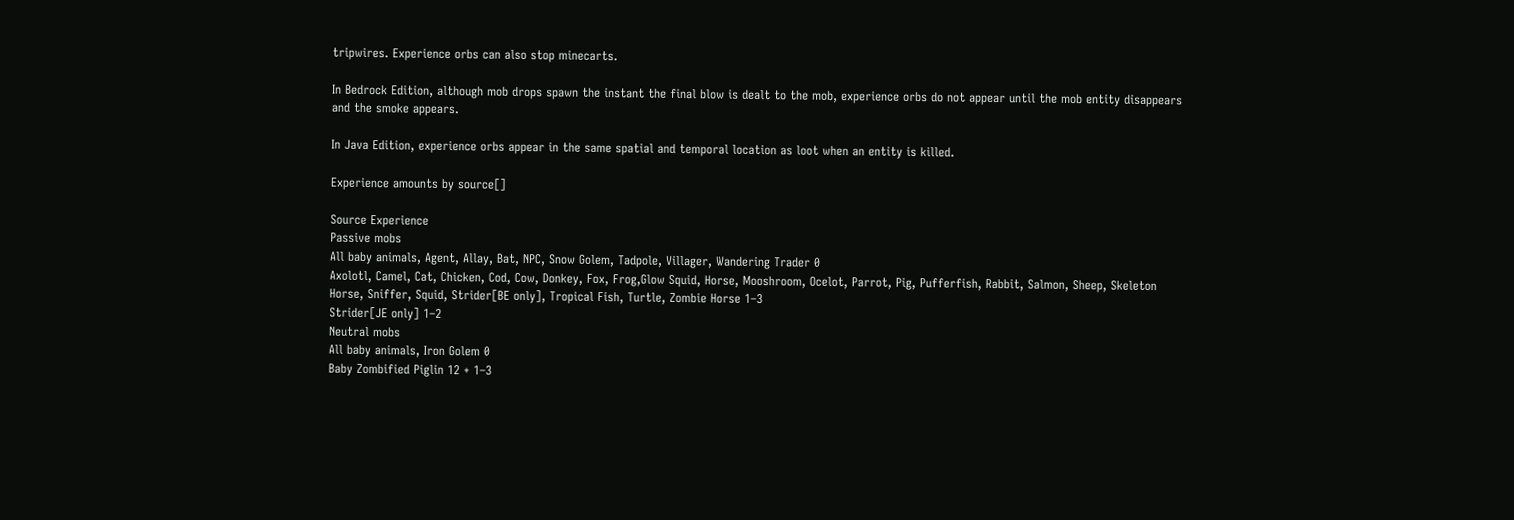tripwires. Experience orbs can also stop minecarts.

In Bedrock Edition, although mob drops spawn the instant the final blow is dealt to the mob, experience orbs do not appear until the mob entity disappears and the smoke appears.

In Java Edition, experience orbs appear in the same spatial and temporal location as loot when an entity is killed.

Experience amounts by source[]

Source Experience
Passive mobs
All baby animals, Agent, Allay, Bat, NPC, Snow Golem, Tadpole, Villager, Wandering Trader 0
Axolotl, Camel, Cat, Chicken, Cod, Cow, Donkey, Fox, Frog,Glow Squid, Horse, Mooshroom, Ocelot, Parrot, Pig, Pufferfish, Rabbit, Salmon, Sheep, Skeleton Horse, Sniffer, Squid, Strider[BE only], Tropical Fish, Turtle, Zombie Horse 1–3
Strider[JE only] 1–2
Neutral mobs
All baby animals, Iron Golem 0
Baby Zombified Piglin 12 + 1–3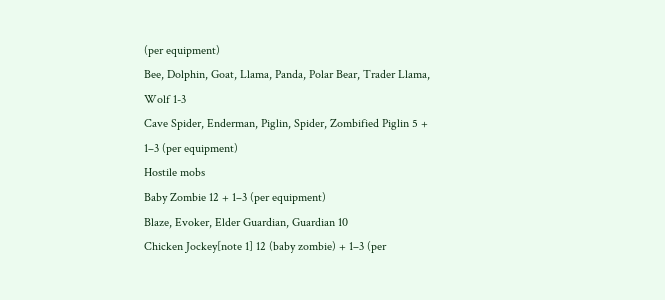(per equipment)
Bee, Dolphin, Goat, Llama, Panda, Polar Bear, Trader Llama, Wolf 1-3
Cave Spider, Enderman, Piglin, Spider, Zombified Piglin 5 + 1–3 (per equipment)
Hostile mobs
Baby Zombie 12 + 1–3 (per equipment)
Blaze, Evoker, Elder Guardian, Guardian 10
Chicken Jockey[note 1] 12 (baby zombie) + 1–3 (per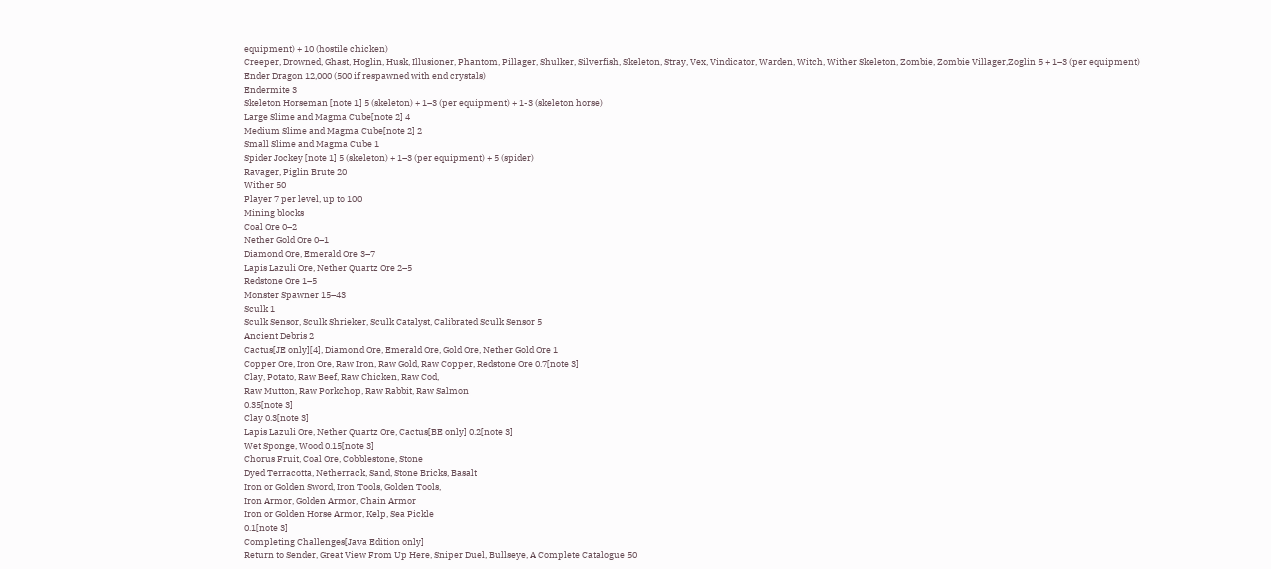equipment) + 10 (hostile chicken)
Creeper, Drowned, Ghast, Hoglin, Husk, Illusioner, Phantom, Pillager, Shulker, Silverfish, Skeleton, Stray, Vex, Vindicator, Warden, Witch, Wither Skeleton, Zombie, Zombie Villager,Zoglin 5 + 1–3 (per equipment)
Ender Dragon 12,000 (500 if respawned with end crystals)
Endermite 3
Skeleton Horseman [note 1] 5 (skeleton) + 1–3 (per equipment) + 1-3 (skeleton horse)
Large Slime and Magma Cube[note 2] 4
Medium Slime and Magma Cube[note 2] 2
Small Slime and Magma Cube 1
Spider Jockey [note 1] 5 (skeleton) + 1–3 (per equipment) + 5 (spider)
Ravager, Piglin Brute 20
Wither 50
Player 7 per level, up to 100
Mining blocks
Coal Ore 0–2
Nether Gold Ore 0–1
Diamond Ore, Emerald Ore 3–7
Lapis Lazuli Ore, Nether Quartz Ore 2–5
Redstone Ore 1–5
Monster Spawner 15–43
Sculk 1
Sculk Sensor, Sculk Shrieker, Sculk Catalyst, Calibrated Sculk Sensor 5
Ancient Debris 2
Cactus[JE only][4], Diamond Ore, Emerald Ore, Gold Ore, Nether Gold Ore 1
Copper Ore, Iron Ore, Raw Iron, Raw Gold, Raw Copper, Redstone Ore 0.7[note 3]
Clay, Potato, Raw Beef, Raw Chicken, Raw Cod,
Raw Mutton, Raw Porkchop, Raw Rabbit, Raw Salmon
0.35[note 3]
Clay 0.3[note 3]
Lapis Lazuli Ore, Nether Quartz Ore, Cactus[BE only] 0.2[note 3]
Wet Sponge, Wood 0.15[note 3]
Chorus Fruit, Coal Ore, Cobblestone, Stone
Dyed Terracotta, Netherrack, Sand, Stone Bricks, Basalt
Iron or Golden Sword, Iron Tools, Golden Tools,
Iron Armor, Golden Armor, Chain Armor
Iron or Golden Horse Armor, Kelp, Sea Pickle
0.1[note 3]
Completing Challenges[Java Edition only]
Return to Sender, Great View From Up Here, Sniper Duel, Bullseye, A Complete Catalogue 50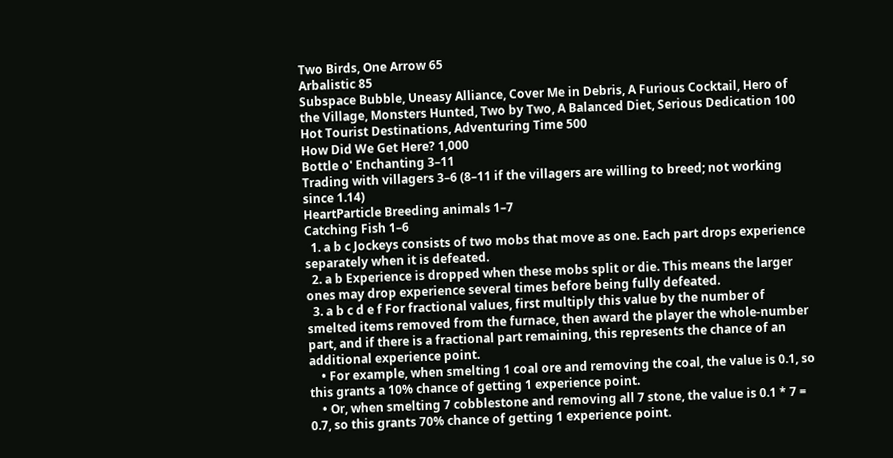Two Birds, One Arrow 65
Arbalistic 85
Subspace Bubble, Uneasy Alliance, Cover Me in Debris, A Furious Cocktail, Hero of the Village, Monsters Hunted, Two by Two, A Balanced Diet, Serious Dedication 100
Hot Tourist Destinations, Adventuring Time 500
How Did We Get Here? 1,000
Bottle o' Enchanting 3–11
Trading with villagers 3–6 (8–11 if the villagers are willing to breed; not working since 1.14)
HeartParticle Breeding animals 1–7
Catching Fish 1–6
  1. a b c Jockeys consists of two mobs that move as one. Each part drops experience separately when it is defeated.
  2. a b Experience is dropped when these mobs split or die. This means the larger ones may drop experience several times before being fully defeated.
  3. a b c d e f For fractional values, first multiply this value by the number of smelted items removed from the furnace, then award the player the whole-number part, and if there is a fractional part remaining, this represents the chance of an additional experience point.
    • For example, when smelting 1 coal ore and removing the coal, the value is 0.1, so this grants a 10% chance of getting 1 experience point.
    • Or, when smelting 7 cobblestone and removing all 7 stone, the value is 0.1 * 7 = 0.7, so this grants 70% chance of getting 1 experience point.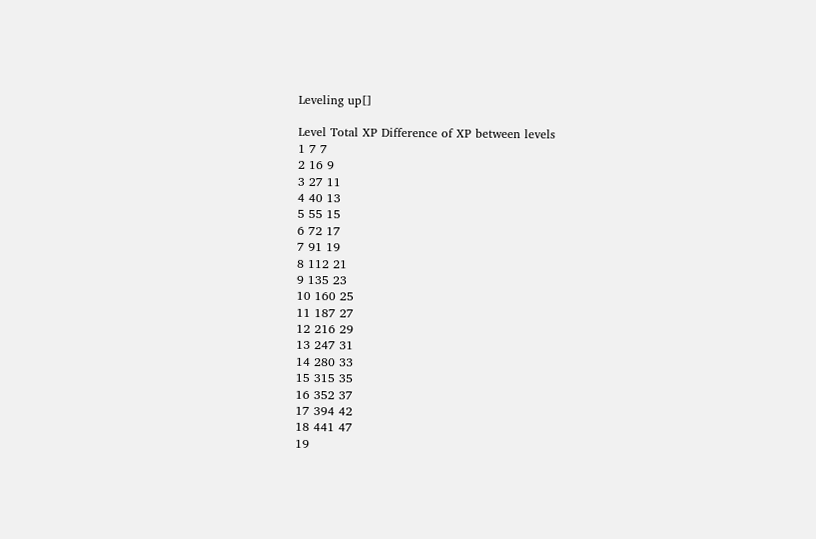Leveling up[]

Level Total XP Difference of XP between levels
1 7 7
2 16 9
3 27 11
4 40 13
5 55 15
6 72 17
7 91 19
8 112 21
9 135 23
10 160 25
11 187 27
12 216 29
13 247 31
14 280 33
15 315 35
16 352 37
17 394 42
18 441 47
19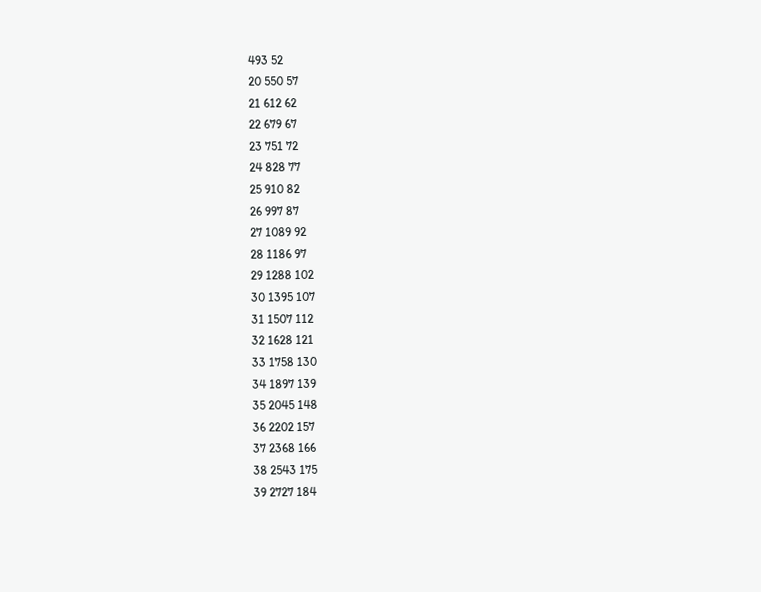493 52
20 550 57
21 612 62
22 679 67
23 751 72
24 828 77
25 910 82
26 997 87
27 1089 92
28 1186 97
29 1288 102
30 1395 107
31 1507 112
32 1628 121
33 1758 130
34 1897 139
35 2045 148
36 2202 157
37 2368 166
38 2543 175
39 2727 184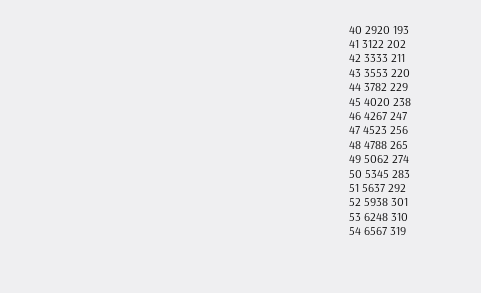40 2920 193
41 3122 202
42 3333 211
43 3553 220
44 3782 229
45 4020 238
46 4267 247
47 4523 256
48 4788 265
49 5062 274
50 5345 283
51 5637 292
52 5938 301
53 6248 310
54 6567 319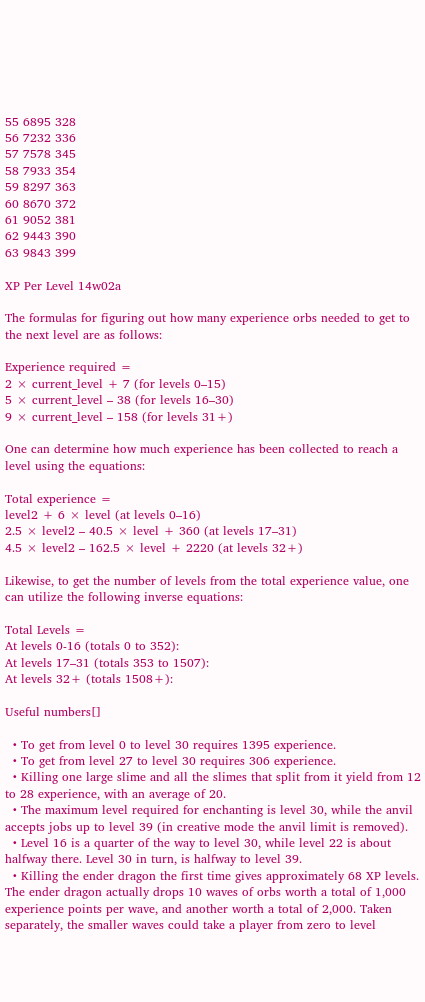55 6895 328
56 7232 336
57 7578 345
58 7933 354
59 8297 363
60 8670 372
61 9052 381
62 9443 390
63 9843 399

XP Per Level 14w02a

The formulas for figuring out how many experience orbs needed to get to the next level are as follows:

Experience required =
2 × current_level + 7 (for levels 0–15)
5 × current_level – 38 (for levels 16–30)
9 × current_level – 158 (for levels 31+)

One can determine how much experience has been collected to reach a level using the equations:

Total experience =
level2 + 6 × level (at levels 0–16)
2.5 × level2 – 40.5 × level + 360 (at levels 17–31)
4.5 × level2 – 162.5 × level + 2220 (at levels 32+)

Likewise, to get the number of levels from the total experience value, one can utilize the following inverse equations:

Total Levels =
At levels 0-16 (totals 0 to 352):
At levels 17–31 (totals 353 to 1507):
At levels 32+ (totals 1508+):

Useful numbers[]

  • To get from level 0 to level 30 requires 1395 experience.
  • To get from level 27 to level 30 requires 306 experience.
  • Killing one large slime and all the slimes that split from it yield from 12 to 28 experience, with an average of 20.
  • The maximum level required for enchanting is level 30, while the anvil accepts jobs up to level 39 (in creative mode the anvil limit is removed).
  • Level 16 is a quarter of the way to level 30, while level 22 is about halfway there. Level 30 in turn, is halfway to level 39.
  • Killing the ender dragon the first time gives approximately 68 XP levels. The ender dragon actually drops 10 waves of orbs worth a total of 1,000 experience points per wave, and another worth a total of 2,000. Taken separately, the smaller waves could take a player from zero to level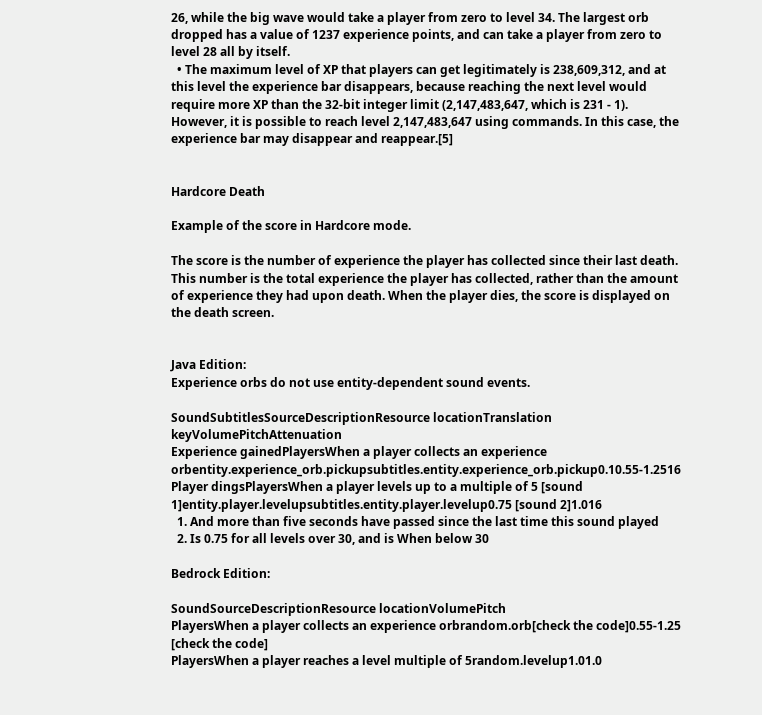26, while the big wave would take a player from zero to level 34. The largest orb dropped has a value of 1237 experience points, and can take a player from zero to level 28 all by itself.
  • The maximum level of XP that players can get legitimately is 238,609,312, and at this level the experience bar disappears, because reaching the next level would require more XP than the 32-bit integer limit (2,147,483,647, which is 231 - 1). However, it is possible to reach level 2,147,483,647 using commands. In this case, the experience bar may disappear and reappear.[5]


Hardcore Death

Example of the score in Hardcore mode.

The score is the number of experience the player has collected since their last death. This number is the total experience the player has collected, rather than the amount of experience they had upon death. When the player dies, the score is displayed on the death screen.


Java Edition:
Experience orbs do not use entity-dependent sound events.

SoundSubtitlesSourceDescriptionResource locationTranslation keyVolumePitchAttenuation
Experience gainedPlayersWhen a player collects an experience orbentity.experience_orb.pickupsubtitles.entity.experience_orb.pickup0.10.55-1.2516
Player dingsPlayersWhen a player levels up to a multiple of 5 [sound 1]entity.player.levelupsubtitles.entity.player.levelup0.75 [sound 2]1.016
  1. And more than five seconds have passed since the last time this sound played
  2. Is 0.75 for all levels over 30, and is When below 30

Bedrock Edition:

SoundSourceDescriptionResource locationVolumePitch
PlayersWhen a player collects an experience orbrandom.orb[check the code]0.55-1.25 [check the code]
PlayersWhen a player reaches a level multiple of 5random.levelup1.01.0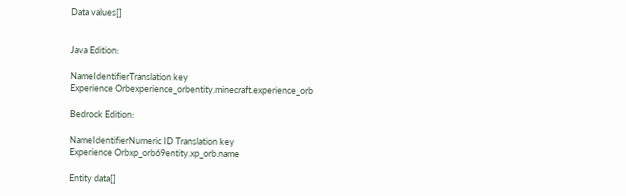Data values[]


Java Edition:

NameIdentifierTranslation key
Experience Orbexperience_orbentity.minecraft.experience_orb

Bedrock Edition:

NameIdentifierNumeric ID Translation key
Experience Orbxp_orb69entity.xp_orb.name

Entity data[]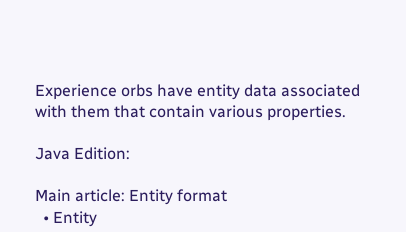Experience orbs have entity data associated with them that contain various properties.

Java Edition:

Main article: Entity format
  • Entity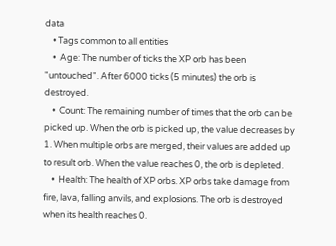data
    • Tags common to all entities
    •  Age: The number of ticks the XP orb has been "untouched". After 6000 ticks (5 minutes) the orb is destroyed.
    •  Count: The remaining number of times that the orb can be picked up. When the orb is picked up, the value decreases by 1. When multiple orbs are merged, their values are added up to result orb. When the value reaches 0, the orb is depleted.
    •  Health: The health of XP orbs. XP orbs take damage from fire, lava, falling anvils, and explosions. The orb is destroyed when its health reaches 0.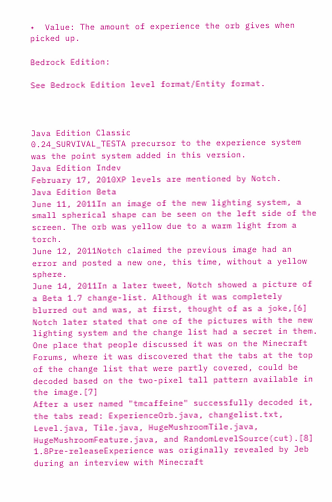•  Value: The amount of experience the orb gives when picked up.

Bedrock Edition:

See Bedrock Edition level format/Entity format.



Java Edition Classic
0.24_SURVIVAL_TESTA precursor to the experience system was the point system added in this version.
Java Edition Indev
February 17, 2010XP levels are mentioned by Notch.
Java Edition Beta
June 11, 2011In an image of the new lighting system, a small spherical shape can be seen on the left side of the screen. The orb was yellow due to a warm light from a torch.
June 12, 2011Notch claimed the previous image had an error and posted a new one, this time, without a yellow sphere.
June 14, 2011In a later tweet, Notch showed a picture of a Beta 1.7 change-list. Although it was completely blurred out and was, at first, thought of as a joke,[6] Notch later stated that one of the pictures with the new lighting system and the change list had a secret in them.
One place that people discussed it was on the Minecraft Forums, where it was discovered that the tabs at the top of the change list that were partly covered, could be decoded based on the two-pixel tall pattern available in the image.[7]
After a user named "tmcaffeine" successfully decoded it, the tabs read: ExperienceOrb.java, changelist.txt, Level.java, Tile.java, HugeMushroomTile.java, HugeMushroomFeature.java, and RandomLevelSource(cut).[8]
1.8Pre-releaseExperience was originally revealed by Jeb during an interview with Minecraft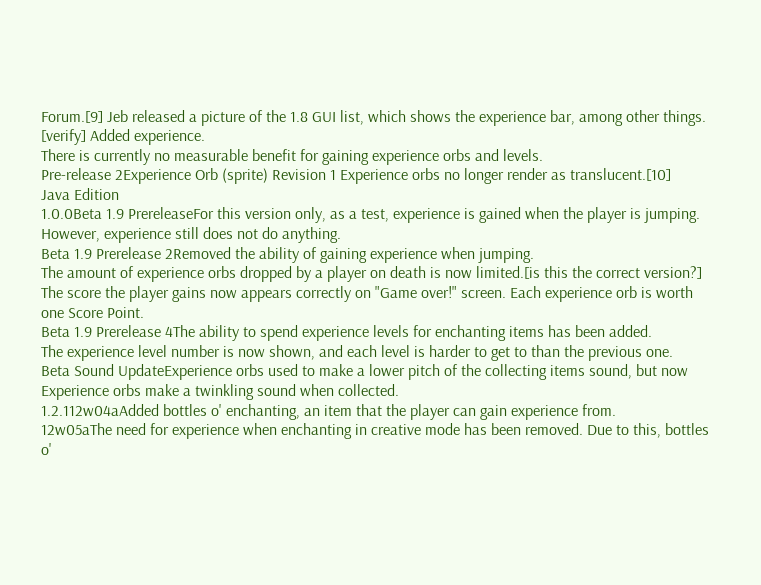Forum.[9] Jeb released a picture of the 1.8 GUI list, which shows the experience bar, among other things.
[verify] Added experience.
There is currently no measurable benefit for gaining experience orbs and levels.
Pre-release 2Experience Orb (sprite) Revision 1 Experience orbs no longer render as translucent.[10]
Java Edition
1.0.0Beta 1.9 PrereleaseFor this version only, as a test, experience is gained when the player is jumping. However, experience still does not do anything.
Beta 1.9 Prerelease 2Removed the ability of gaining experience when jumping.
The amount of experience orbs dropped by a player on death is now limited.[is this the correct version?]
The score the player gains now appears correctly on "Game over!" screen. Each experience orb is worth one Score Point.
Beta 1.9 Prerelease 4The ability to spend experience levels for enchanting items has been added.
The experience level number is now shown, and each level is harder to get to than the previous one.
Beta Sound UpdateExperience orbs used to make a lower pitch of the collecting items sound, but now Experience orbs make a twinkling sound when collected.
1.2.112w04aAdded bottles o' enchanting, an item that the player can gain experience from.
12w05aThe need for experience when enchanting in creative mode has been removed. Due to this, bottles o'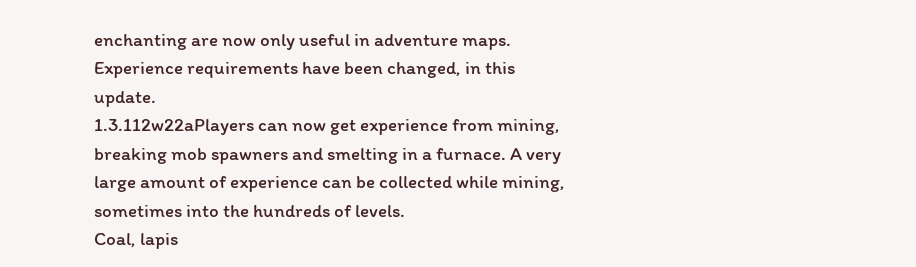enchanting are now only useful in adventure maps.
Experience requirements have been changed, in this update.
1.3.112w22aPlayers can now get experience from mining, breaking mob spawners and smelting in a furnace. A very large amount of experience can be collected while mining, sometimes into the hundreds of levels.
Coal, lapis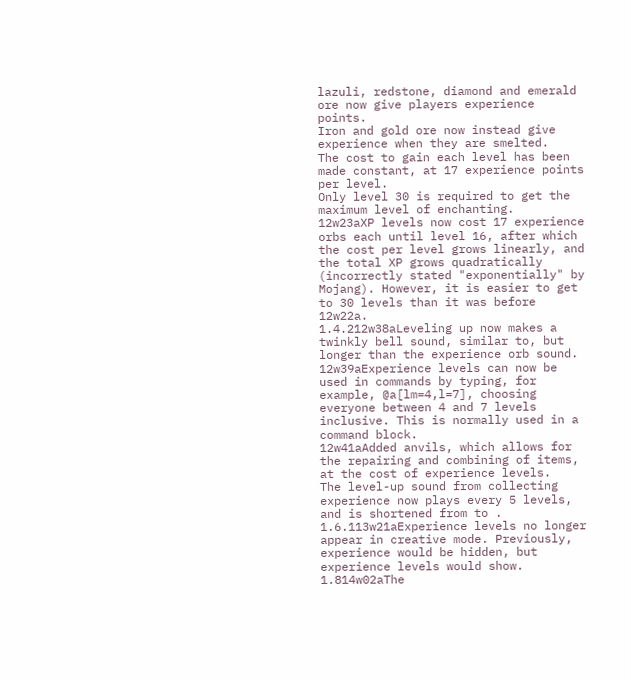lazuli, redstone, diamond and emerald ore now give players experience points.
Iron and gold ore now instead give experience when they are smelted.
The cost to gain each level has been made constant, at 17 experience points per level.
Only level 30 is required to get the maximum level of enchanting.
12w23aXP levels now cost 17 experience orbs each until level 16, after which the cost per level grows linearly, and the total XP grows quadratically (incorrectly stated "exponentially" by Mojang). However, it is easier to get to 30 levels than it was before 12w22a.
1.4.212w38aLeveling up now makes a twinkly bell sound, similar to, but longer than the experience orb sound.
12w39aExperience levels can now be used in commands by typing, for example, @a[lm=4,l=7], choosing everyone between 4 and 7 levels inclusive. This is normally used in a command block.
12w41aAdded anvils, which allows for the repairing and combining of items, at the cost of experience levels.
The level-up sound from collecting experience now plays every 5 levels, and is shortened from to .
1.6.113w21aExperience levels no longer appear in creative mode. Previously, experience would be hidden, but experience levels would show.
1.814w02aThe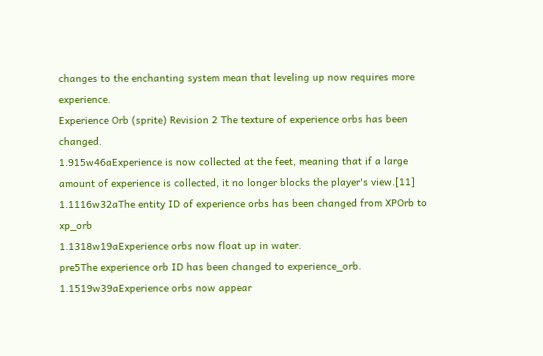changes to the enchanting system mean that leveling up now requires more experience.
Experience Orb (sprite) Revision 2 The texture of experience orbs has been changed.
1.915w46aExperience is now collected at the feet, meaning that if a large amount of experience is collected, it no longer blocks the player's view.[11]
1.1116w32aThe entity ID of experience orbs has been changed from XPOrb to xp_orb
1.1318w19aExperience orbs now float up in water.
pre5The experience orb ID has been changed to experience_orb.
1.1519w39aExperience orbs now appear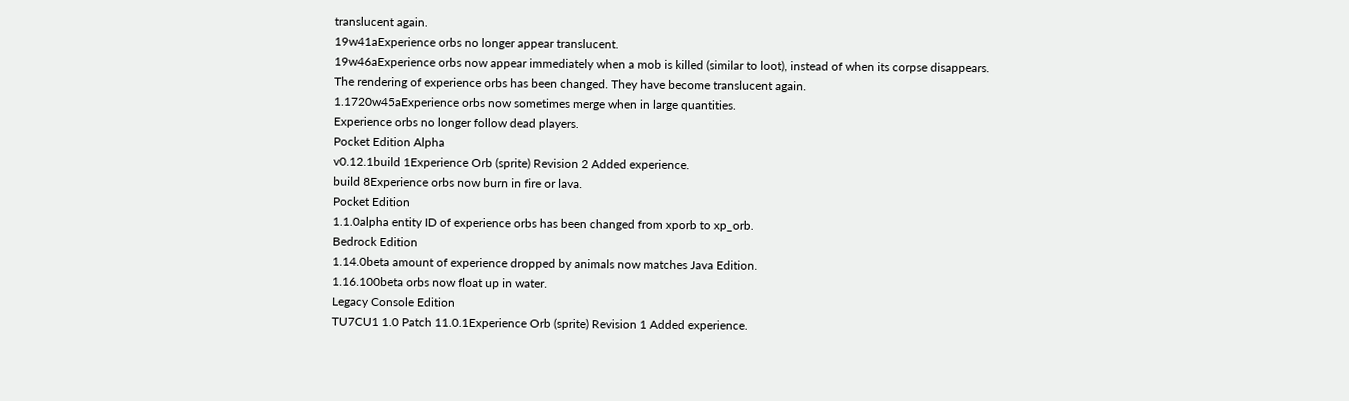translucent again.
19w41aExperience orbs no longer appear translucent.
19w46aExperience orbs now appear immediately when a mob is killed (similar to loot), instead of when its corpse disappears.
The rendering of experience orbs has been changed. They have become translucent again.
1.1720w45aExperience orbs now sometimes merge when in large quantities.
Experience orbs no longer follow dead players.
Pocket Edition Alpha
v0.12.1build 1Experience Orb (sprite) Revision 2 Added experience.
build 8Experience orbs now burn in fire or lava.
Pocket Edition
1.1.0alpha entity ID of experience orbs has been changed from xporb to xp_orb.
Bedrock Edition
1.14.0beta amount of experience dropped by animals now matches Java Edition.
1.16.100beta orbs now float up in water.
Legacy Console Edition
TU7CU1 1.0 Patch 11.0.1Experience Orb (sprite) Revision 1 Added experience.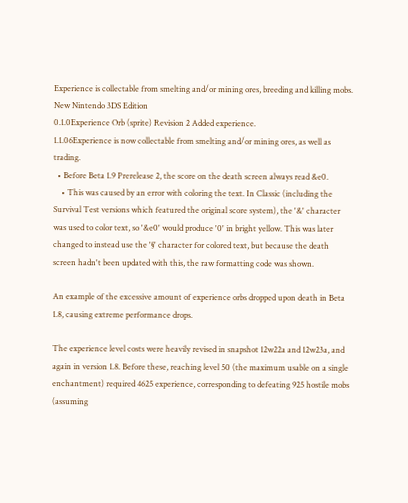Experience is collectable from smelting and/or mining ores, breeding and killing mobs.
New Nintendo 3DS Edition
0.1.0Experience Orb (sprite) Revision 2 Added experience.
1.1.06Experience is now collectable from smelting and/or mining ores, as well as trading.
  • Before Beta 1.9 Prerelease 2, the score on the death screen always read &e0.
    • This was caused by an error with coloring the text. In Classic (including the Survival Test versions which featured the original score system), the '&' character was used to color text, so '&e0' would produce '0' in bright yellow. This was later changed to instead use the '§' character for colored text, but because the death screen hadn't been updated with this, the raw formatting code was shown.

An example of the excessive amount of experience orbs dropped upon death in Beta 1.8, causing extreme performance drops.

The experience level costs were heavily revised in snapshot 12w22a and 12w23a, and again in version 1.8. Before these, reaching level 50 (the maximum usable on a single enchantment) required 4625 experience, corresponding to defeating 925 hostile mobs (assuming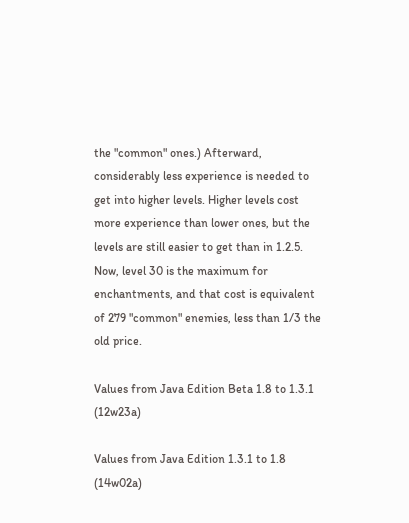the "common" ones.) Afterward, considerably less experience is needed to get into higher levels. Higher levels cost more experience than lower ones, but the levels are still easier to get than in 1.2.5. Now, level 30 is the maximum for enchantments, and that cost is equivalent of 279 "common" enemies, less than 1/3 the old price.

Values from Java Edition Beta 1.8 to 1.3.1 (12w23a)

Values from Java Edition 1.3.1 to 1.8 (14w02a)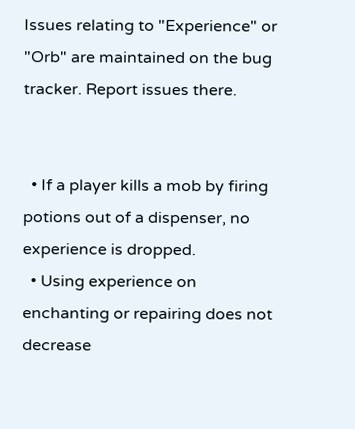Issues relating to "Experience" or "Orb" are maintained on the bug tracker. Report issues there.


  • If a player kills a mob by firing potions out of a dispenser, no experience is dropped.
  • Using experience on enchanting or repairing does not decrease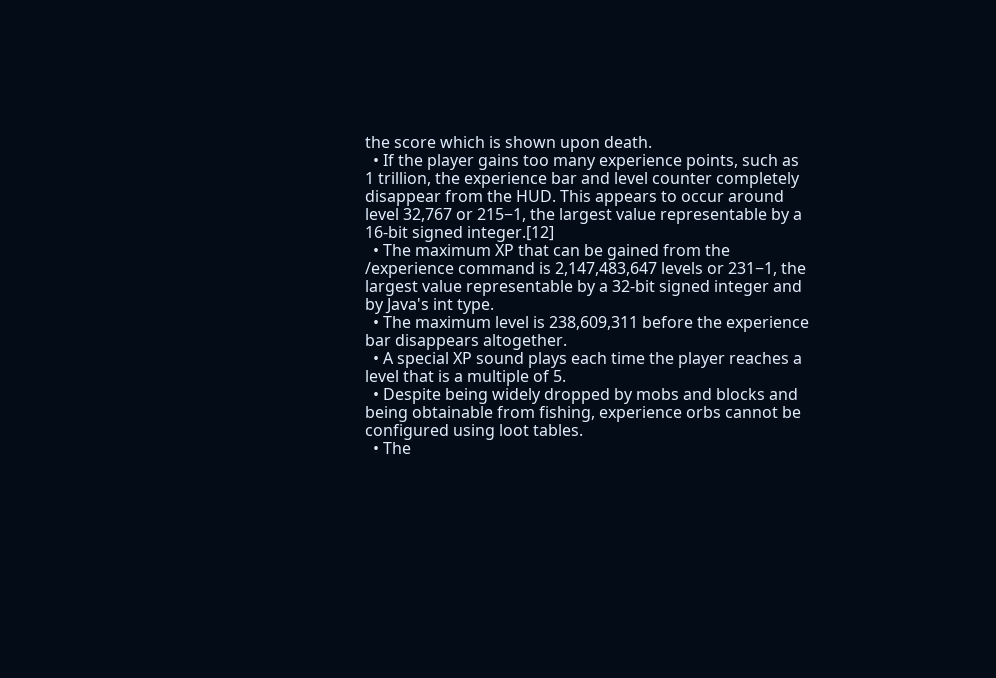the score which is shown upon death.
  • If the player gains too many experience points, such as 1 trillion, the experience bar and level counter completely disappear from the HUD. This appears to occur around level 32,767 or 215−1, the largest value representable by a 16-bit signed integer.[12]
  • The maximum XP that can be gained from the /experience command is 2,147,483,647 levels or 231−1, the largest value representable by a 32-bit signed integer and by Java's int type.
  • The maximum level is 238,609,311 before the experience bar disappears altogether.
  • A special XP sound plays each time the player reaches a level that is a multiple of 5.
  • Despite being widely dropped by mobs and blocks and being obtainable from fishing, experience orbs cannot be configured using loot tables.
  • The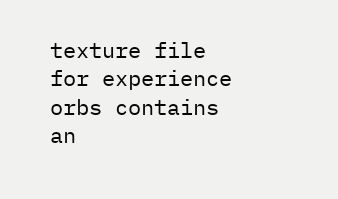texture file for experience orbs contains an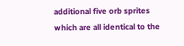additional five orb sprites which are all identical to the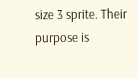size 3 sprite. Their purpose is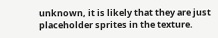unknown, it is likely that they are just placeholder sprites in the texture.